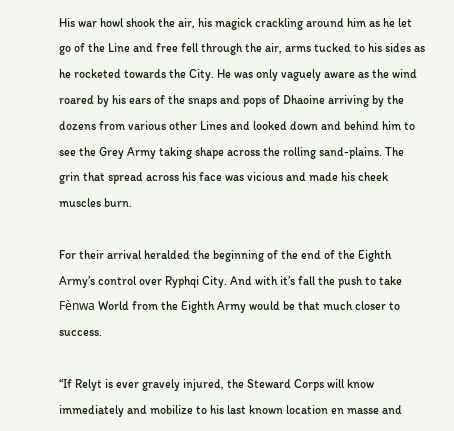His war howl shook the air, his magick crackling around him as he let go of the Line and free fell through the air, arms tucked to his sides as he rocketed towards the City. He was only vaguely aware as the wind roared by his ears of the snaps and pops of Dhaoine arriving by the dozens from various other Lines and looked down and behind him to see the Grey Army taking shape across the rolling sand-plains. The grin that spread across his face was vicious and made his cheek muscles burn.

For their arrival heralded the beginning of the end of the Eighth Army’s control over Ryphqi City. And with it’s fall the push to take Fènwa World from the Eighth Army would be that much closer to success.

“If Relyt is ever gravely injured, the Steward Corps will know immediately and mobilize to his last known location en masse and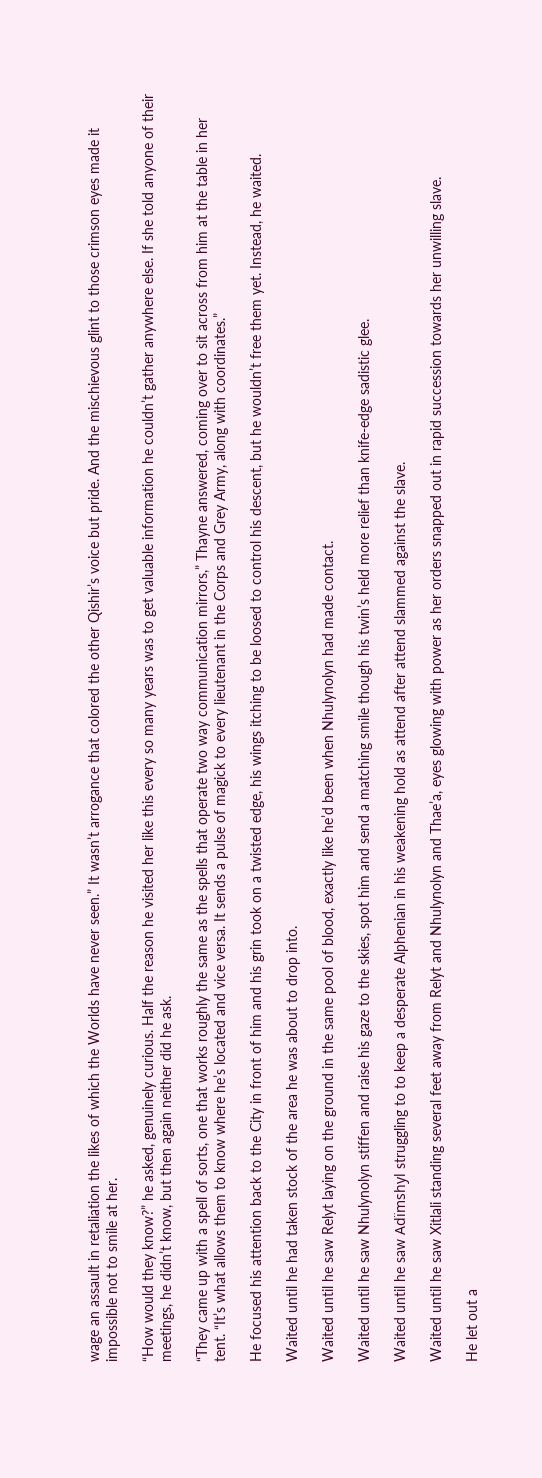wage an assault in retaliation the likes of which the Worlds have never seen.” It wasn’t arrogance that colored the other Qishir’s voice but pride. And the mischievous glint to those crimson eyes made it impossible not to smile at her.

“How would they know?” he asked, genuinely curious. Half the reason he visited her like this every so many years was to get valuable information he couldn’t gather anywhere else. If she told anyone of their meetings, he didn’t know, but then again neither did he ask.

“They came up with a spell of sorts, one that works roughly the same as the spells that operate two way communication mirrors,” Thayne answered, coming over to sit across from him at the table in her tent. “It’s what allows them to know where he’s located and vice versa. It sends a pulse of magick to every lieutenant in the Corps and Grey Army, along with coordinates.”

He focused his attention back to the City in front of him and his grin took on a twisted edge, his wings itching to be loosed to control his descent, but he wouldn’t free them yet. Instead, he waited.

Waited until he had taken stock of the area he was about to drop into.

Waited until he saw Relyt laying on the ground in the same pool of blood, exactly like he’d been when Nhulynolyn had made contact.

Waited until he saw Nhulynolyn stiffen and raise his gaze to the skies, spot him and send a matching smile though his twin’s held more relief than knife-edge sadistic glee.

Waited until he saw Adïmshyl struggling to to keep a desperate Alphenian in his weakening hold as attend after attend slammed against the slave.

Waited until he saw Xitlali standing several feet away from Relyt and Nhulynolyn and Thae’a, eyes glowing with power as her orders snapped out in rapid succession towards her unwilling slave.

He let out a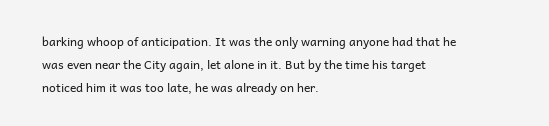barking whoop of anticipation. It was the only warning anyone had that he was even near the City again, let alone in it. But by the time his target noticed him it was too late, he was already on her.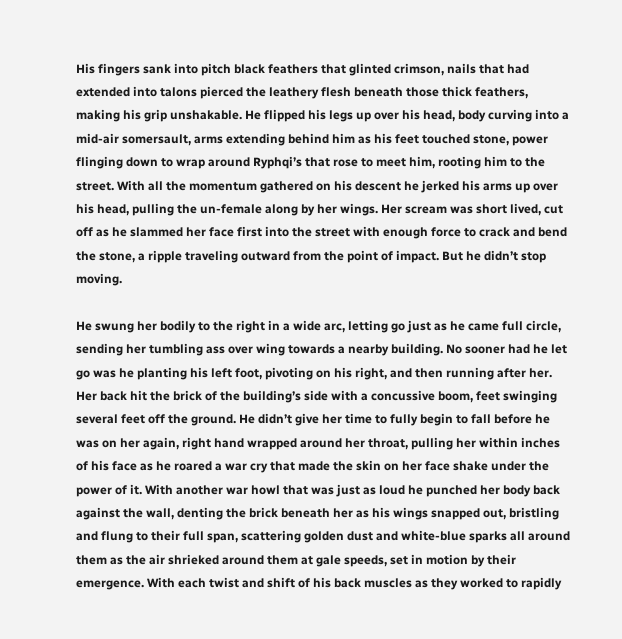His fingers sank into pitch black feathers that glinted crimson, nails that had extended into talons pierced the leathery flesh beneath those thick feathers, making his grip unshakable. He flipped his legs up over his head, body curving into a mid-air somersault, arms extending behind him as his feet touched stone, power flinging down to wrap around Ryphqi’s that rose to meet him, rooting him to the street. With all the momentum gathered on his descent he jerked his arms up over his head, pulling the un-female along by her wings. Her scream was short lived, cut off as he slammed her face first into the street with enough force to crack and bend the stone, a ripple traveling outward from the point of impact. But he didn’t stop moving.

He swung her bodily to the right in a wide arc, letting go just as he came full circle, sending her tumbling ass over wing towards a nearby building. No sooner had he let go was he planting his left foot, pivoting on his right, and then running after her. Her back hit the brick of the building’s side with a concussive boom, feet swinging several feet off the ground. He didn’t give her time to fully begin to fall before he was on her again, right hand wrapped around her throat, pulling her within inches of his face as he roared a war cry that made the skin on her face shake under the power of it. With another war howl that was just as loud he punched her body back against the wall, denting the brick beneath her as his wings snapped out, bristling and flung to their full span, scattering golden dust and white-blue sparks all around them as the air shrieked around them at gale speeds, set in motion by their emergence. With each twist and shift of his back muscles as they worked to rapidly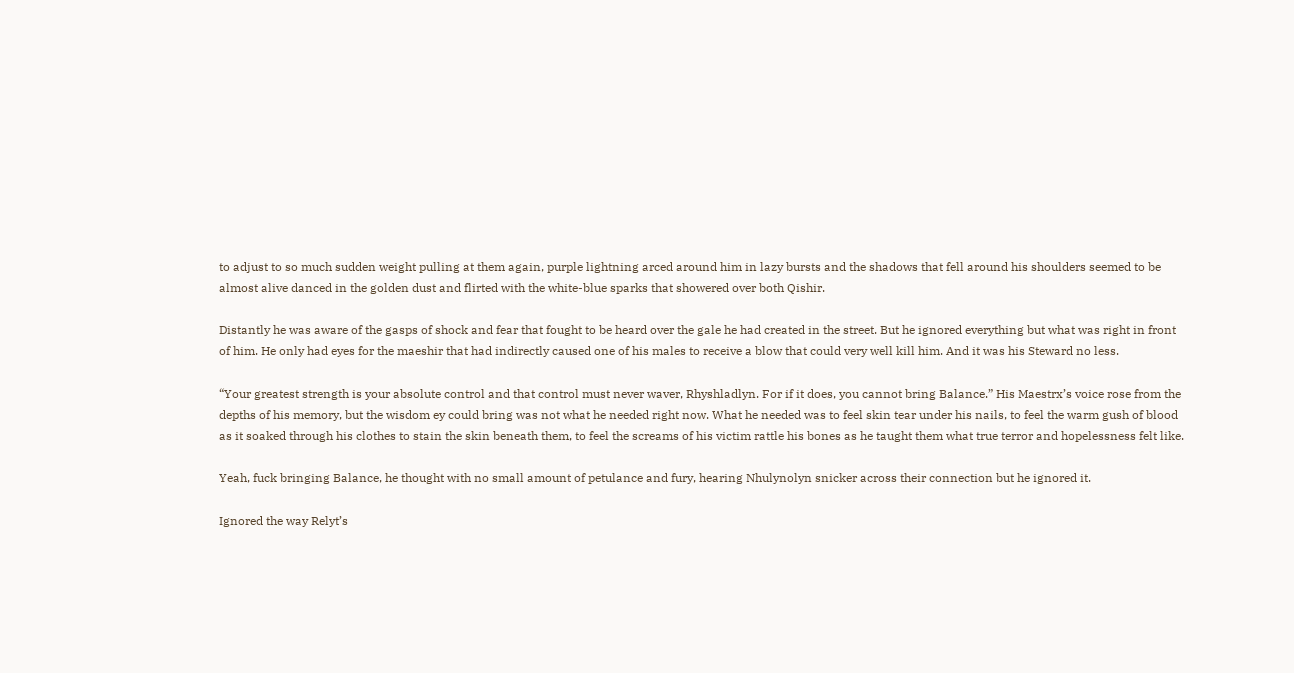to adjust to so much sudden weight pulling at them again, purple lightning arced around him in lazy bursts and the shadows that fell around his shoulders seemed to be almost alive danced in the golden dust and flirted with the white-blue sparks that showered over both Qishir.

Distantly he was aware of the gasps of shock and fear that fought to be heard over the gale he had created in the street. But he ignored everything but what was right in front of him. He only had eyes for the maeshir that had indirectly caused one of his males to receive a blow that could very well kill him. And it was his Steward no less.

“Your greatest strength is your absolute control and that control must never waver, Rhyshladlyn. For if it does, you cannot bring Balance.” His Maestrx’s voice rose from the depths of his memory, but the wisdom ey could bring was not what he needed right now. What he needed was to feel skin tear under his nails, to feel the warm gush of blood as it soaked through his clothes to stain the skin beneath them, to feel the screams of his victim rattle his bones as he taught them what true terror and hopelessness felt like.

Yeah, fuck bringing Balance, he thought with no small amount of petulance and fury, hearing Nhulynolyn snicker across their connection but he ignored it.

Ignored the way Relyt’s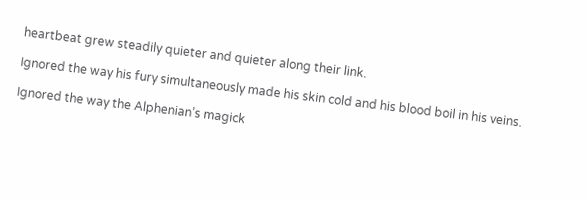heartbeat grew steadily quieter and quieter along their link.

Ignored the way his fury simultaneously made his skin cold and his blood boil in his veins.

Ignored the way the Alphenian’s magick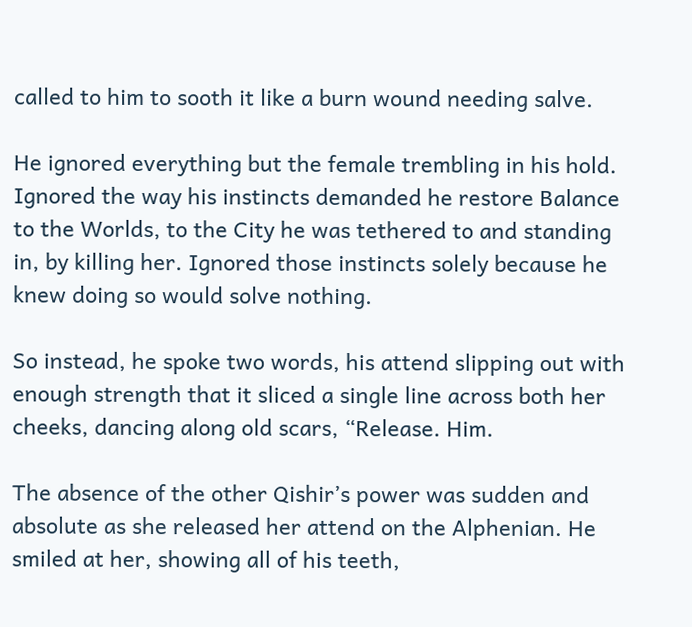called to him to sooth it like a burn wound needing salve.

He ignored everything but the female trembling in his hold. Ignored the way his instincts demanded he restore Balance to the Worlds, to the City he was tethered to and standing in, by killing her. Ignored those instincts solely because he knew doing so would solve nothing.

So instead, he spoke two words, his attend slipping out with enough strength that it sliced a single line across both her cheeks, dancing along old scars, “Release. Him.

The absence of the other Qishir’s power was sudden and absolute as she released her attend on the Alphenian. He smiled at her, showing all of his teeth,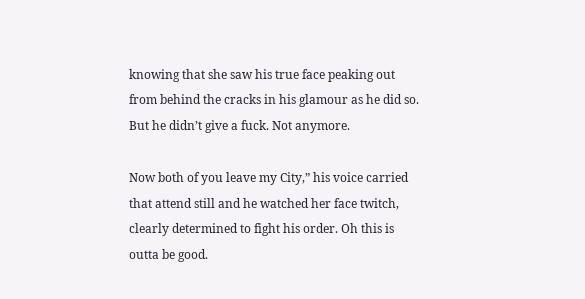knowing that she saw his true face peaking out from behind the cracks in his glamour as he did so. But he didn’t give a fuck. Not anymore.

Now both of you leave my City,” his voice carried that attend still and he watched her face twitch, clearly determined to fight his order. Oh this is outta be good.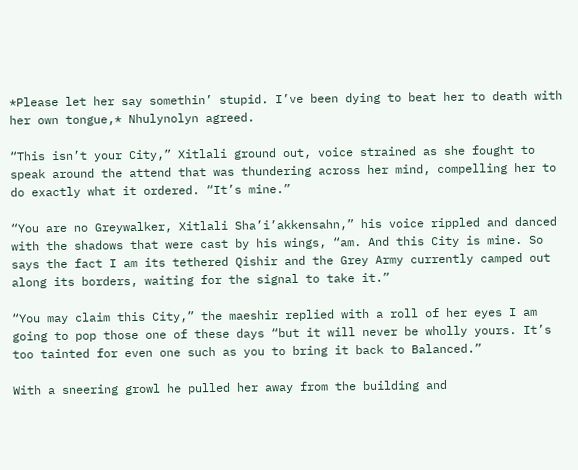*Please let her say somethin’ stupid. I’ve been dying to beat her to death with her own tongue,* Nhulynolyn agreed.

“This isn’t your City,” Xitlali ground out, voice strained as she fought to speak around the attend that was thundering across her mind, compelling her to do exactly what it ordered. “It’s mine.”

“You are no Greywalker, Xitlali Sha’i’akkensahn,” his voice rippled and danced with the shadows that were cast by his wings, “am. And this City is mine. So says the fact I am its tethered Qishir and the Grey Army currently camped out along its borders, waiting for the signal to take it.”

“You may claim this City,” the maeshir replied with a roll of her eyes I am going to pop those one of these days “but it will never be wholly yours. It’s too tainted for even one such as you to bring it back to Balanced.”

With a sneering growl he pulled her away from the building and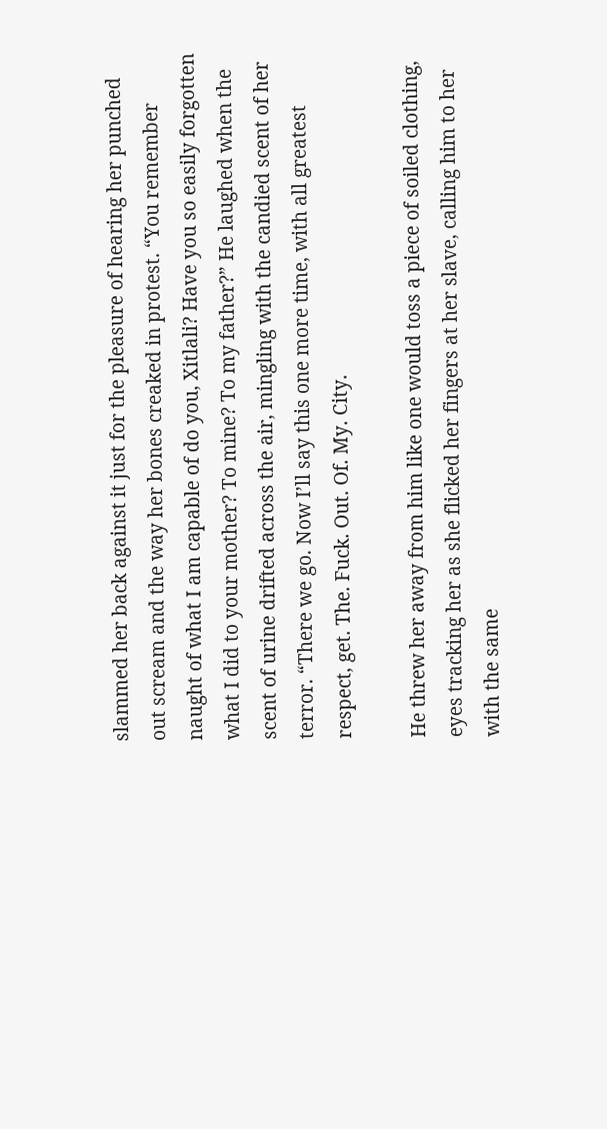slammed her back against it just for the pleasure of hearing her punched out scream and the way her bones creaked in protest. “You remember naught of what I am capable of do you, Xitlali? Have you so easily forgotten what I did to your mother? To mine? To my father?” He laughed when the scent of urine drifted across the air, mingling with the candied scent of her terror. “There we go. Now I’ll say this one more time, with all greatest respect, get. The. Fuck. Out. Of. My. City.

He threw her away from him like one would toss a piece of soiled clothing, eyes tracking her as she flicked her fingers at her slave, calling him to her with the same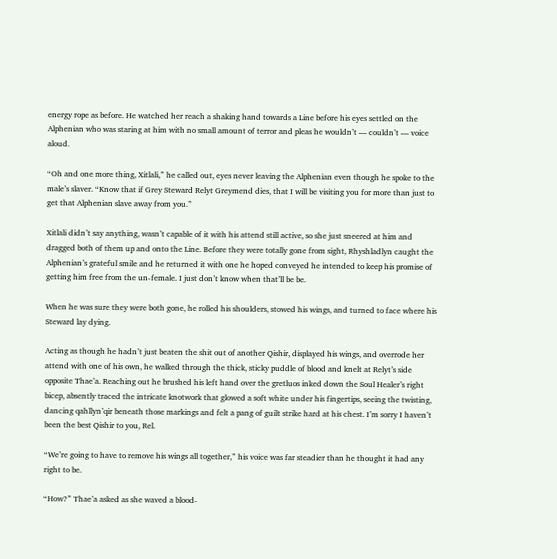energy rope as before. He watched her reach a shaking hand towards a Line before his eyes settled on the Alphenian who was staring at him with no small amount of terror and pleas he wouldn’t — couldn’t — voice aloud.

“Oh and one more thing, Xitlali,” he called out, eyes never leaving the Alphenian even though he spoke to the male’s slaver. “Know that if Grey Steward Relyt Greymend dies, that I will be visiting you for more than just to get that Alphenian slave away from you.”

Xitlali didn’t say anything, wasn’t capable of it with his attend still active, so she just sneered at him and dragged both of them up and onto the Line. Before they were totally gone from sight, Rhyshladlyn caught the Alphenian’s grateful smile and he returned it with one he hoped conveyed he intended to keep his promise of getting him free from the un-female. I just don’t know when that’ll be be.

When he was sure they were both gone, he rolled his shoulders, stowed his wings, and turned to face where his Steward lay dying.

Acting as though he hadn’t just beaten the shit out of another Qishir, displayed his wings, and overrode her attend with one of his own, he walked through the thick, sticky puddle of blood and knelt at Relyt’s side opposite Thae’a. Reaching out he brushed his left hand over the gretluos inked down the Soul Healer’s right bicep, absently traced the intricate knotwork that glowed a soft white under his fingertips, seeing the twisting, dancing qahllyn’qir beneath those markings and felt a pang of guilt strike hard at his chest. I’m sorry I haven’t been the best Qishir to you, Rel.

“We’re going to have to remove his wings all together,” his voice was far steadier than he thought it had any right to be.

“How?” Thae’a asked as she waved a blood-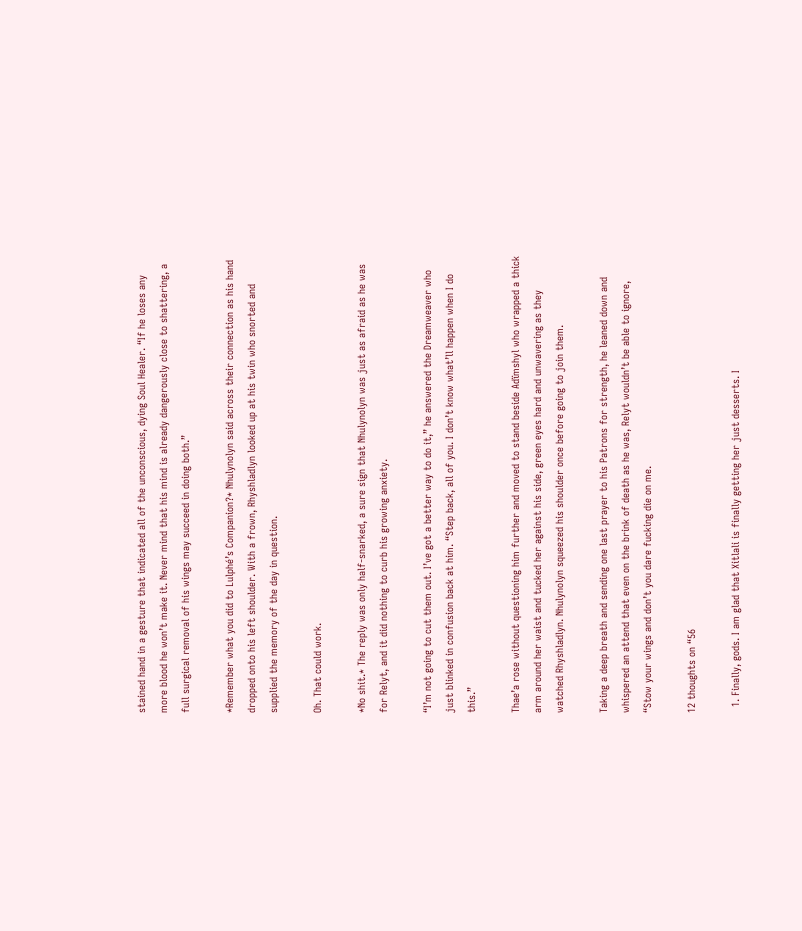stained hand in a gesture that indicated all of the unconscious, dying Soul Healer. “If he loses any more blood he won’t make it. Never mind that his mind is already dangerously close to shattering, a full surgical removal of his wings may succeed in doing both.”

*Remember what you did to Lulphé’s Companion?* Nhulynolyn said across their connection as his hand dropped onto his left shoulder. With a frown, Rhyshladlyn looked up at his twin who snorted and supplied the memory of the day in question.

Oh. That could work.

*No shit.* The reply was only half-snarked, a sure sign that Nhulynolyn was just as afraid as he was for Relyt, and it did nothing to curb his growing anxiety.

“I’m not going to cut them out. I’ve got a better way to do it,” he answered the Dreamweaver who just blinked in confusion back at him. “Step back, all of you. I don’t know what’ll happen when I do this.”

Thae’a rose without questioning him further and moved to stand beside Adïmshyl who wrapped a thick arm around her waist and tucked her against his side, green eyes hard and unwavering as they watched Rhyshladlyn. Nhulynolyn squeezed his shoulder once before going to join them.

Taking a deep breath and sending one last prayer to his Patrons for strength, he leaned down and whispered an attend that even on the brink of death as he was, Relyt wouldn’t be able to ignore, “Stow your wings and don’t you dare fucking die on me.

12 thoughts on “56

  1. Finally, gods. I am glad that Xitlali is finally getting her just desserts. I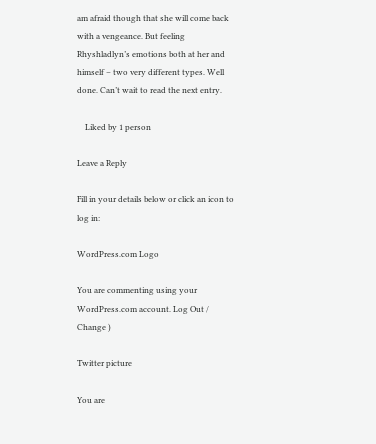am afraid though that she will come back with a vengeance. But feeling Rhyshladlyn’s emotions both at her and himself – two very different types. Well done. Can’t wait to read the next entry.

    Liked by 1 person

Leave a Reply

Fill in your details below or click an icon to log in:

WordPress.com Logo

You are commenting using your WordPress.com account. Log Out /  Change )

Twitter picture

You are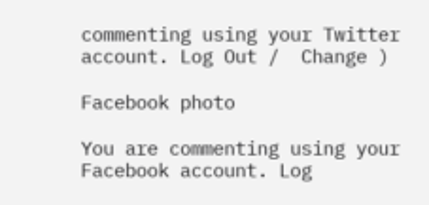commenting using your Twitter account. Log Out /  Change )

Facebook photo

You are commenting using your Facebook account. Log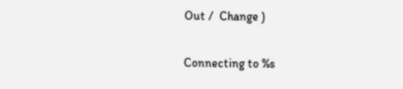Out /  Change )

Connecting to %s